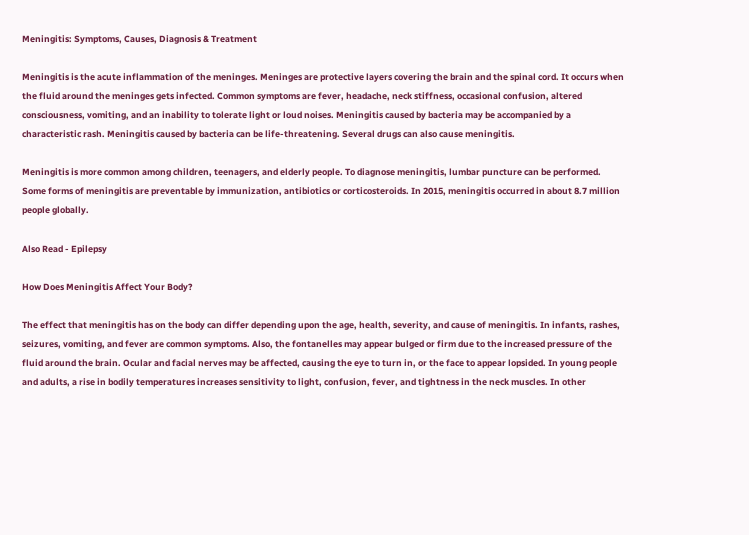Meningitis: Symptoms, Causes, Diagnosis & Treatment

Meningitis is the acute inflammation of the meninges. Meninges are protective layers covering the brain and the spinal cord. It occurs when the fluid around the meninges gets infected. Common symptoms are fever, headache, neck stiffness, occasional confusion, altered consciousness, vomiting, and an inability to tolerate light or loud noises. Meningitis caused by bacteria may be accompanied by a characteristic rash. Meningitis caused by bacteria can be life-threatening. Several drugs can also cause meningitis.

Meningitis is more common among children, teenagers, and elderly people. To diagnose meningitis, lumbar puncture can be performed. Some forms of meningitis are preventable by immunization, antibiotics or corticosteroids. In 2015, meningitis occurred in about 8.7 million people globally.

Also Read - Epilepsy

How Does Meningitis Affect Your Body?

The effect that meningitis has on the body can differ depending upon the age, health, severity, and cause of meningitis. In infants, rashes, seizures, vomiting, and fever are common symptoms. Also, the fontanelles may appear bulged or firm due to the increased pressure of the fluid around the brain. Ocular and facial nerves may be affected, causing the eye to turn in, or the face to appear lopsided. In young people and adults, a rise in bodily temperatures increases sensitivity to light, confusion, fever, and tightness in the neck muscles. In other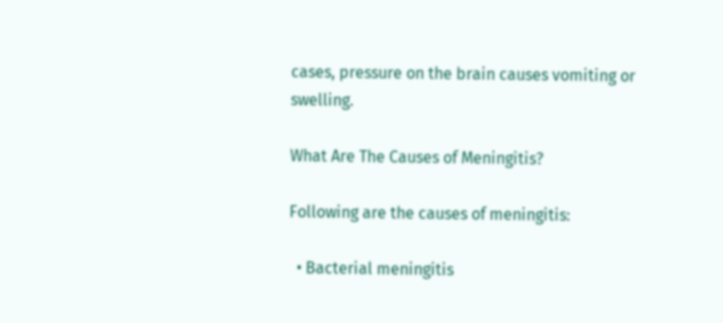cases, pressure on the brain causes vomiting or swelling.

What Are The Causes of Meningitis?

Following are the causes of meningitis:

  • Bacterial meningitis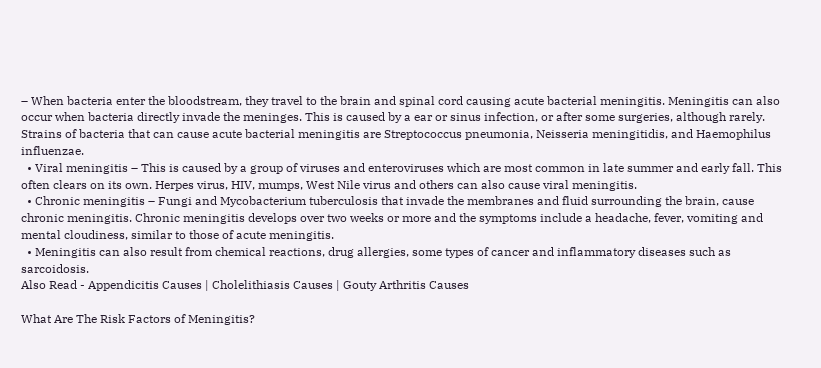– When bacteria enter the bloodstream, they travel to the brain and spinal cord causing acute bacterial meningitis. Meningitis can also occur when bacteria directly invade the meninges. This is caused by a ear or sinus infection, or after some surgeries, although rarely. Strains of bacteria that can cause acute bacterial meningitis are Streptococcus pneumonia, Neisseria meningitidis, and Haemophilus influenzae.
  • Viral meningitis – This is caused by a group of viruses and enteroviruses which are most common in late summer and early fall. This often clears on its own. Herpes virus, HIV, mumps, West Nile virus and others can also cause viral meningitis.
  • Chronic meningitis – Fungi and Mycobacterium tuberculosis that invade the membranes and fluid surrounding the brain, cause chronic meningitis. Chronic meningitis develops over two weeks or more and the symptoms include a headache, fever, vomiting and mental cloudiness, similar to those of acute meningitis.
  • Meningitis can also result from chemical reactions, drug allergies, some types of cancer and inflammatory diseases such as sarcoidosis.
Also Read - Appendicitis Causes | Cholelithiasis Causes | Gouty Arthritis Causes

What Are The Risk Factors of Meningitis?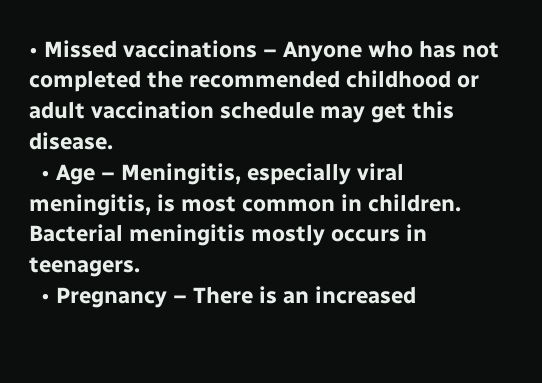• Missed vaccinations – Anyone who has not completed the recommended childhood or adult vaccination schedule may get this disease.
  • Age – Meningitis, especially viral meningitis, is most common in children. Bacterial meningitis mostly occurs in teenagers.
  • Pregnancy – There is an increased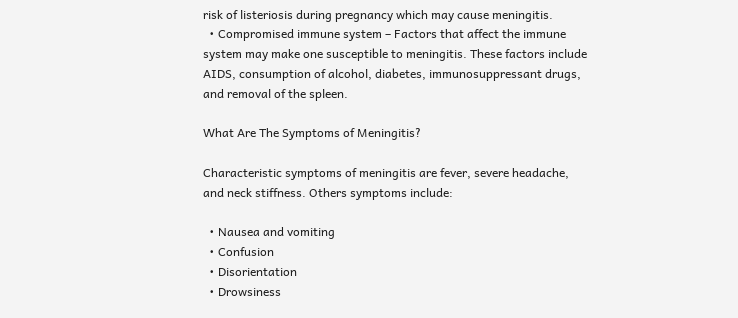risk of listeriosis during pregnancy which may cause meningitis.
  • Compromised immune system – Factors that affect the immune system may make one susceptible to meningitis. These factors include AIDS, consumption of alcohol, diabetes, immunosuppressant drugs, and removal of the spleen.

What Are The Symptoms of Meningitis?

Characteristic symptoms of meningitis are fever, severe headache, and neck stiffness. Others symptoms include:

  • Nausea and vomiting
  • Confusion
  • Disorientation
  • Drowsiness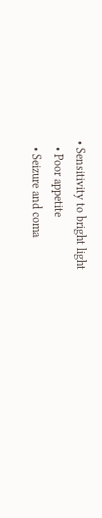• Sensitivity to bright light
  • Poor appetite
  • Seizure and coma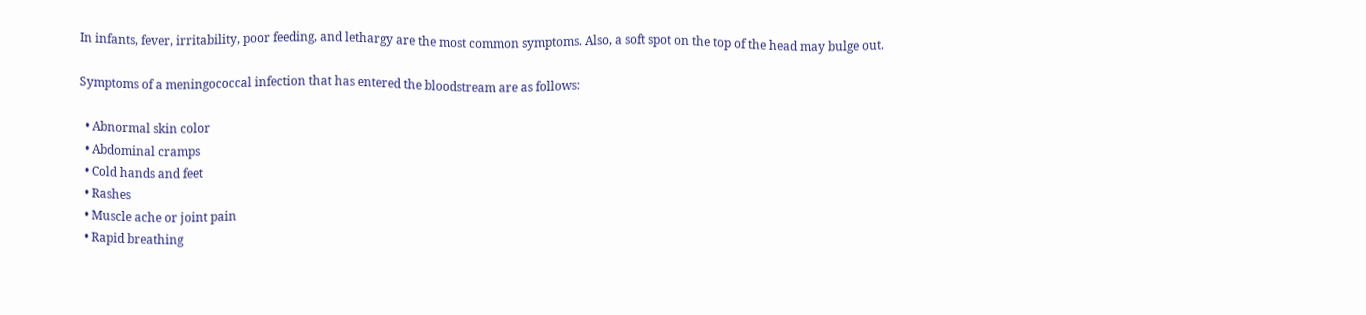In infants, fever, irritability, poor feeding, and lethargy are the most common symptoms. Also, a soft spot on the top of the head may bulge out.

Symptoms of a meningococcal infection that has entered the bloodstream are as follows:

  • Abnormal skin color
  • Abdominal cramps
  • Cold hands and feet
  • Rashes
  • Muscle ache or joint pain
  • Rapid breathing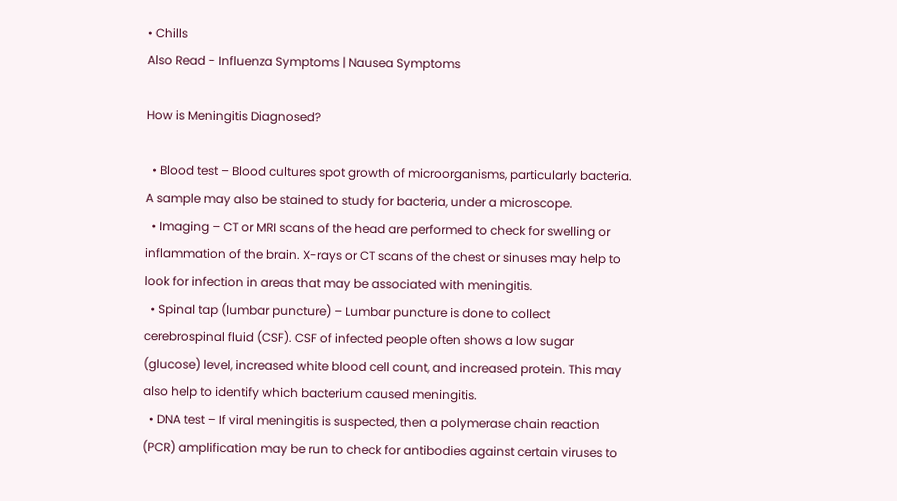• Chills
Also Read - Influenza Symptoms | Nausea Symptoms

How is Meningitis Diagnosed?

  • Blood test – Blood cultures spot growth of microorganisms, particularly bacteria. A sample may also be stained to study for bacteria, under a microscope.
  • Imaging – CT or MRI scans of the head are performed to check for swelling or inflammation of the brain. X-rays or CT scans of the chest or sinuses may help to look for infection in areas that may be associated with meningitis.
  • Spinal tap (lumbar puncture) – Lumbar puncture is done to collect cerebrospinal fluid (CSF). CSF of infected people often shows a low sugar (glucose) level, increased white blood cell count, and increased protein. This may also help to identify which bacterium caused meningitis.
  • DNA test – If viral meningitis is suspected, then a polymerase chain reaction (PCR) amplification may be run to check for antibodies against certain viruses to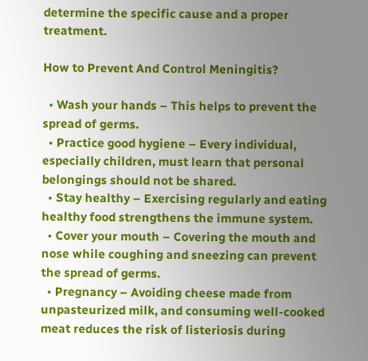determine the specific cause and a proper treatment.

How to Prevent And Control Meningitis?

  • Wash your hands – This helps to prevent the spread of germs.
  • Practice good hygiene – Every individual, especially children, must learn that personal belongings should not be shared.
  • Stay healthy – Exercising regularly and eating healthy food strengthens the immune system.
  • Cover your mouth – Covering the mouth and nose while coughing and sneezing can prevent the spread of germs.
  • Pregnancy – Avoiding cheese made from unpasteurized milk, and consuming well-cooked meat reduces the risk of listeriosis during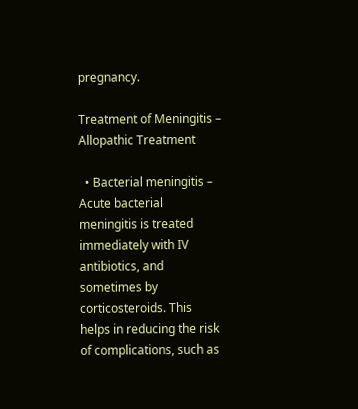pregnancy.

Treatment of Meningitis – Allopathic Treatment

  • Bacterial meningitis – Acute bacterial meningitis is treated immediately with IV antibiotics, and sometimes by corticosteroids. This helps in reducing the risk of complications, such as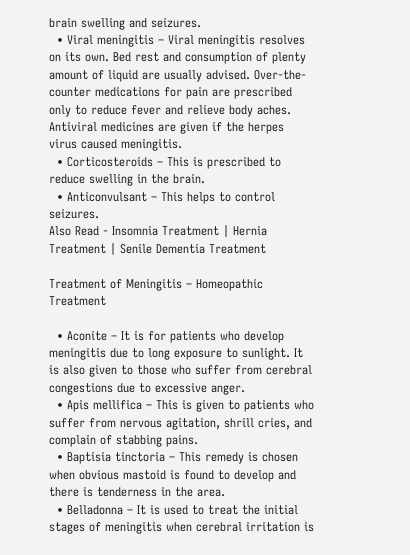brain swelling and seizures.
  • Viral meningitis – Viral meningitis resolves on its own. Bed rest and consumption of plenty amount of liquid are usually advised. Over-the-counter medications for pain are prescribed only to reduce fever and relieve body aches. Antiviral medicines are given if the herpes virus caused meningitis.
  • Corticosteroids – This is prescribed to reduce swelling in the brain.
  • Anticonvulsant – This helps to control seizures.
Also Read - Insomnia Treatment | Hernia Treatment | Senile Dementia Treatment

Treatment of Meningitis – Homeopathic Treatment

  • Aconite – It is for patients who develop meningitis due to long exposure to sunlight. It is also given to those who suffer from cerebral congestions due to excessive anger.
  • Apis mellifica – This is given to patients who suffer from nervous agitation, shrill cries, and complain of stabbing pains.
  • Baptisia tinctoria – This remedy is chosen when obvious mastoid is found to develop and there is tenderness in the area.
  • Belladonna – It is used to treat the initial stages of meningitis when cerebral irritation is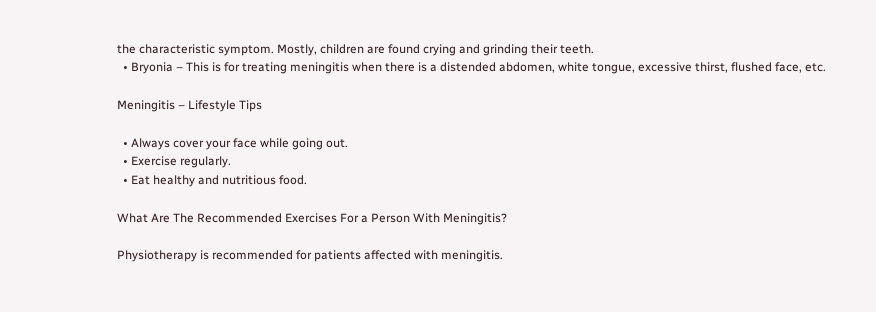the characteristic symptom. Mostly, children are found crying and grinding their teeth.
  • Bryonia – This is for treating meningitis when there is a distended abdomen, white tongue, excessive thirst, flushed face, etc.

Meningitis – Lifestyle Tips

  • Always cover your face while going out.
  • Exercise regularly.
  • Eat healthy and nutritious food.

What Are The Recommended Exercises For a Person With Meningitis?

Physiotherapy is recommended for patients affected with meningitis.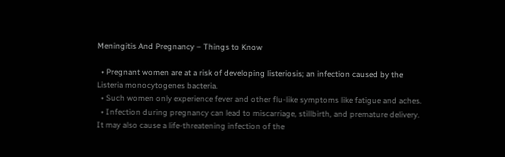Meningitis And Pregnancy – Things to Know

  • Pregnant women are at a risk of developing listeriosis; an infection caused by the Listeria monocytogenes bacteria.
  • Such women only experience fever and other flu-like symptoms like fatigue and aches.
  • Infection during pregnancy can lead to miscarriage, stillbirth, and premature delivery. It may also cause a life-threatening infection of the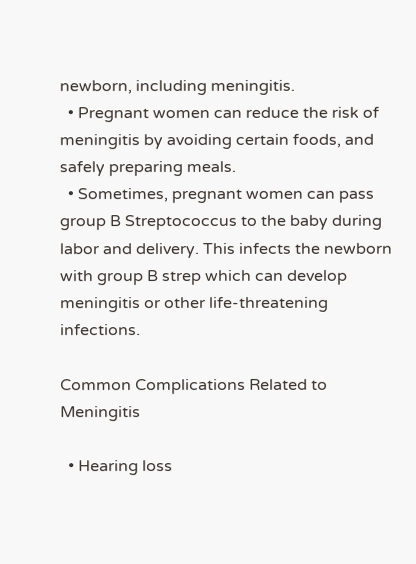newborn, including meningitis.
  • Pregnant women can reduce the risk of meningitis by avoiding certain foods, and safely preparing meals.
  • Sometimes, pregnant women can pass group B Streptococcus to the baby during labor and delivery. This infects the newborn with group B strep which can develop meningitis or other life-threatening infections.

Common Complications Related to Meningitis

  • Hearing loss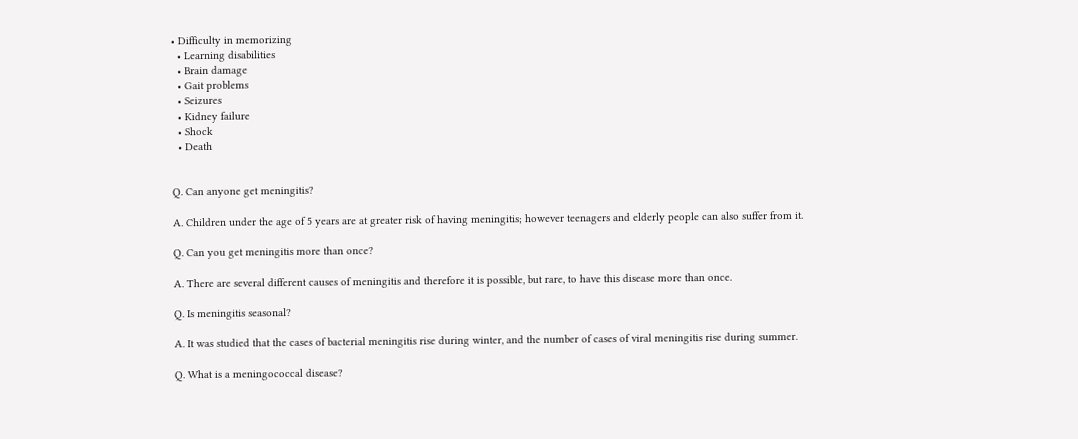• Difficulty in memorizing
  • Learning disabilities
  • Brain damage
  • Gait problems
  • Seizures
  • Kidney failure
  • Shock
  • Death


Q. Can anyone get meningitis?

A. Children under the age of 5 years are at greater risk of having meningitis; however teenagers and elderly people can also suffer from it.

Q. Can you get meningitis more than once?

A. There are several different causes of meningitis and therefore it is possible, but rare, to have this disease more than once.

Q. Is meningitis seasonal?

A. It was studied that the cases of bacterial meningitis rise during winter, and the number of cases of viral meningitis rise during summer.

Q. What is a meningococcal disease?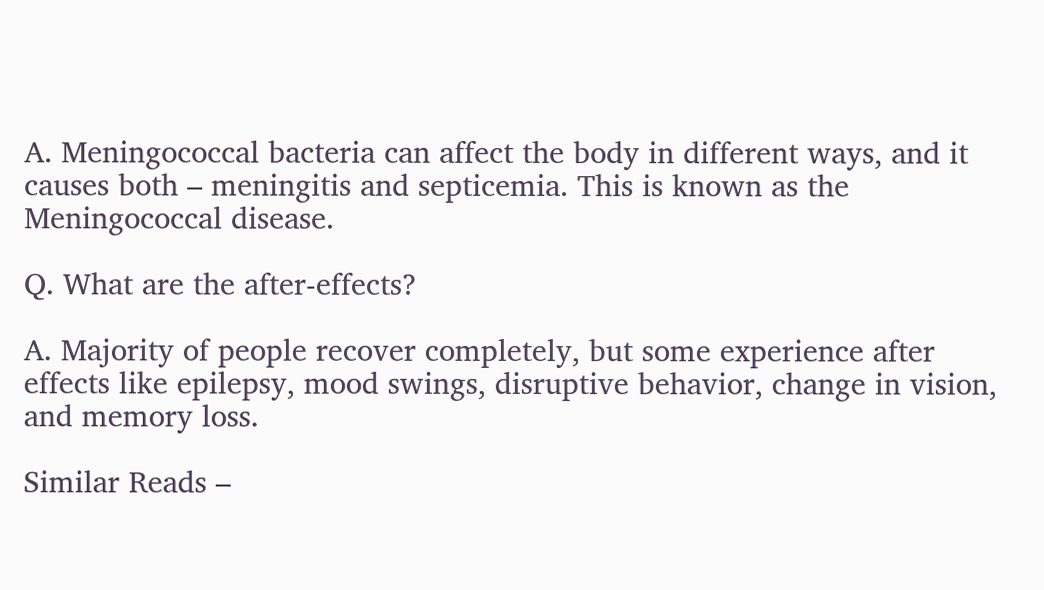A. Meningococcal bacteria can affect the body in different ways, and it causes both – meningitis and septicemia. This is known as the Meningococcal disease.

Q. What are the after-effects?

A. Majority of people recover completely, but some experience after effects like epilepsy, mood swings, disruptive behavior, change in vision, and memory loss.

Similar Reads –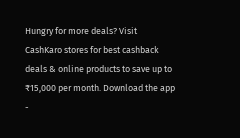Hungry for more deals? Visit CashKaro stores for best cashback deals & online products to save up to ₹15,000 per month. Download the app -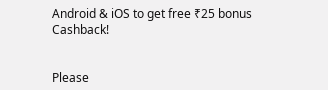Android & iOS to get free ₹25 bonus Cashback!


Please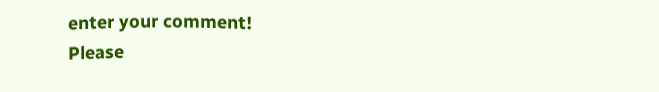enter your comment!
Please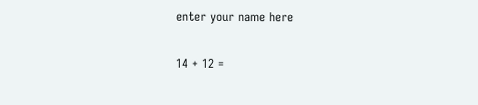enter your name here

14 + 12 =